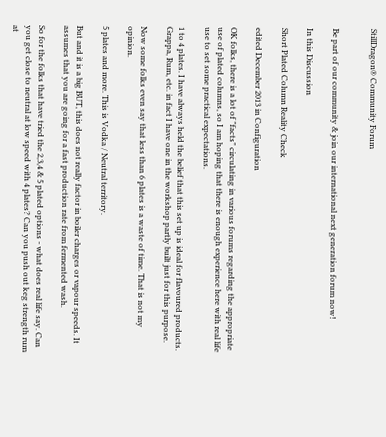StillDragon® Community Forum


Be part of our community & join our international next generation forum now!

In this Discussion

Short Plated Column Reality Check

edited December 2013 in Configuration

OK folks, there is a lot of "facts" circulating in various forums regarding the appropriate use of plated columns, so I am hoping that there is enough experience here with real life use to set some practical expectations.

1 to 4 plates. I have always held the belief that this set up is ideal for flavoured products. Grappa, Rum, etc. in fact I have one in the workshop partly built just for this purpose.

Now some folks even say that less than 6 plates is a waste of time. That is not my opinion.

5 plates and more. This is Vodka / Neutral territory.

But and it is a big BUT, this does not really factor in boiler charges or vapour speeds. It assumes that you are going for a fast production rate from fermented wash.

So for the folks that have tried the 2,3,4 & 5 plated options - what does real life say. Can you get close to neutral at low speed with 4 plates? Can you push out keg strength rum at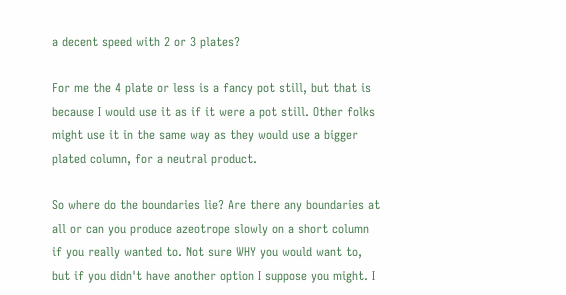a decent speed with 2 or 3 plates?

For me the 4 plate or less is a fancy pot still, but that is because I would use it as if it were a pot still. Other folks might use it in the same way as they would use a bigger plated column, for a neutral product.

So where do the boundaries lie? Are there any boundaries at all or can you produce azeotrope slowly on a short column if you really wanted to. Not sure WHY you would want to, but if you didn't have another option I suppose you might. I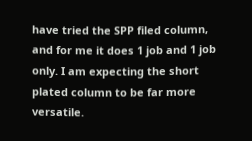have tried the SPP filed column, and for me it does 1 job and 1 job only. I am expecting the short plated column to be far more versatile.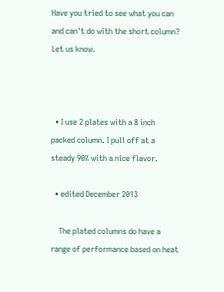Have you tried to see what you can and can't do with the short column? Let us know.



  • I use 2 plates with a 8 inch packed column. I pull off at a steady 90% with a nice flavor.

  • edited December 2013

    The plated columns do have a range of performance based on heat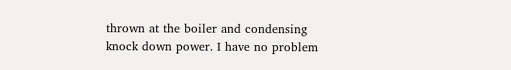thrown at the boiler and condensing knock down power. I have no problem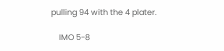pulling 94 with the 4 plater.

    IMO 5-8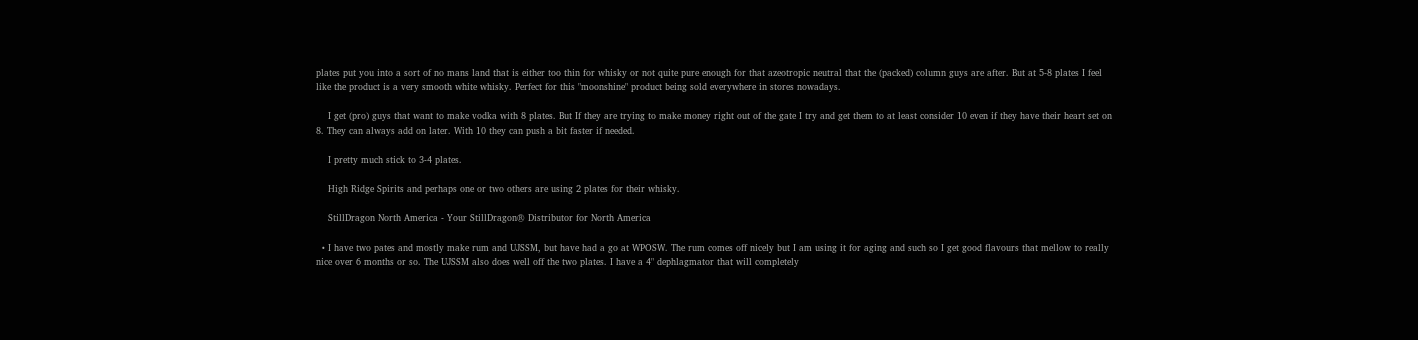plates put you into a sort of no mans land that is either too thin for whisky or not quite pure enough for that azeotropic neutral that the (packed) column guys are after. But at 5-8 plates I feel like the product is a very smooth white whisky. Perfect for this "moonshine" product being sold everywhere in stores nowadays.

    I get (pro) guys that want to make vodka with 8 plates. But If they are trying to make money right out of the gate I try and get them to at least consider 10 even if they have their heart set on 8. They can always add on later. With 10 they can push a bit faster if needed.

    I pretty much stick to 3-4 plates.

    High Ridge Spirits and perhaps one or two others are using 2 plates for their whisky.

    StillDragon North America - Your StillDragon® Distributor for North America

  • I have two pates and mostly make rum and UJSSM, but have had a go at WPOSW. The rum comes off nicely but I am using it for aging and such so I get good flavours that mellow to really nice over 6 months or so. The UJSSM also does well off the two plates. I have a 4" dephlagmator that will completely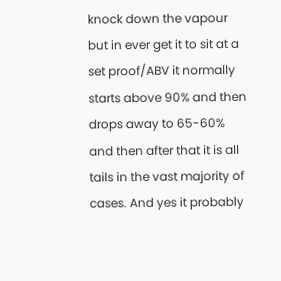knock down the vapour but in ever get it to sit at a set proof/ABV it normally starts above 90% and then drops away to 65-60% and then after that it is all tails in the vast majority of cases. And yes it probably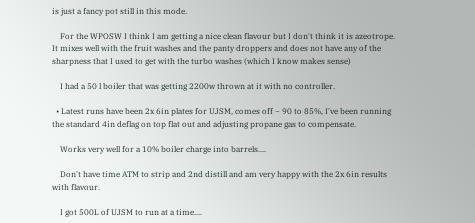is just a fancy pot still in this mode.

    For the WPOSW I think I am getting a nice clean flavour but I don't think it is azeotrope. It mixes well with the fruit washes and the panty droppers and does not have any of the sharpness that I used to get with the turbo washes (which I know makes sense)

    I had a 50 l boiler that was getting 2200w thrown at it with no controller.

  • Latest runs have been 2x 6in plates for UJSM, comes off ~ 90 to 85%, I've been running the standard 4in deflag on top flat out and adjusting propane gas to compensate.

    Works very well for a 10% boiler charge into barrels....

    Don't have time ATM to strip and 2nd distill and am very happy with the 2x 6in results with flavour.

    I got 500L of UJSM to run at a time....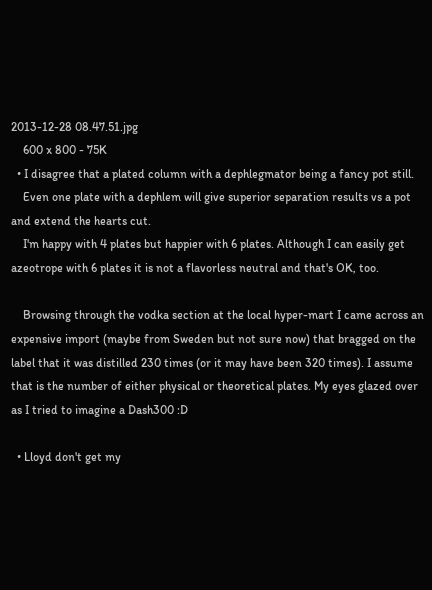2013-12-28 08.47.51.jpg
    600 x 800 - 75K
  • I disagree that a plated column with a dephlegmator being a fancy pot still.
    Even one plate with a dephlem will give superior separation results vs a pot and extend the hearts cut.
    I'm happy with 4 plates but happier with 6 plates. Although I can easily get azeotrope with 6 plates it is not a flavorless neutral and that's OK, too.

    Browsing through the vodka section at the local hyper-mart I came across an expensive import (maybe from Sweden but not sure now) that bragged on the label that it was distilled 230 times (or it may have been 320 times). I assume that is the number of either physical or theoretical plates. My eyes glazed over as I tried to imagine a Dash300 :D

  • Lloyd don't get my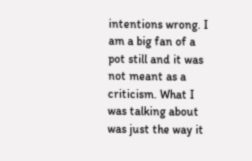intentions wrong. I am a big fan of a pot still and it was not meant as a criticism. What I was talking about was just the way it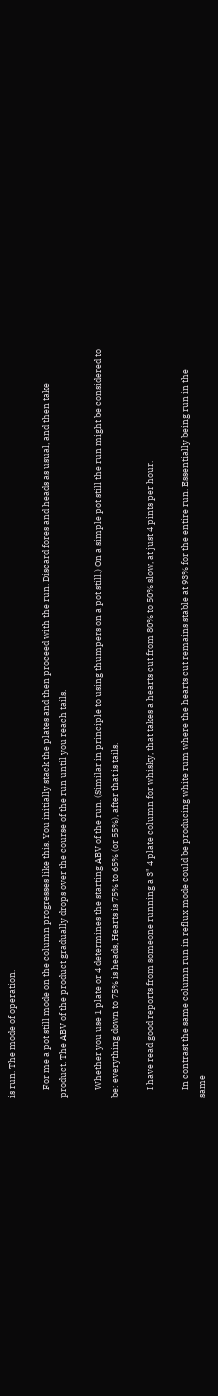is run. The mode of operation.

    For me a pot still mode on the column progresses like this. You initially stack the plates and then proceed with the run. Discard fores and heads as usual, and then take product. The ABV of the product gradually drops over the course of the run until you reach tails.

    Whether you use 1 plate or 4 determines the starting ABV of the run. (Similar in principle to using thumpers on a pot still.) On a simple pot still the run might be considered to be: everything down to 75% is heads, Hearts is 75% to 65% (or 55%), after that is tails.

    I have read good reports from someone running a 3" 4 plate column for whisky, that takes a hearts cut from 80% to 50% slow, at just 4 pints per hour.

    In contrast the same column run in reflux mode could be producing white rum where the hearts cut remains stable at 93% for the entire run. Essentially being run in the same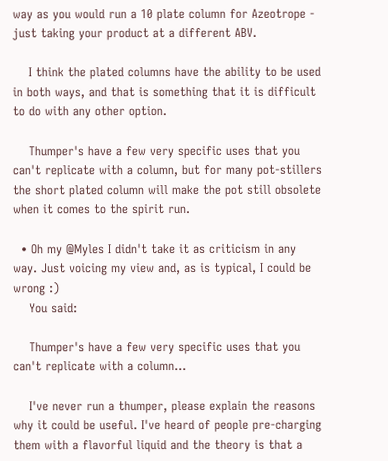way as you would run a 10 plate column for Azeotrope - just taking your product at a different ABV.

    I think the plated columns have the ability to be used in both ways, and that is something that it is difficult to do with any other option.

    Thumper's have a few very specific uses that you can't replicate with a column, but for many pot-stillers the short plated column will make the pot still obsolete when it comes to the spirit run.

  • Oh my @Myles I didn't take it as criticism in any way. Just voicing my view and, as is typical, I could be wrong :)
    You said:

    Thumper's have a few very specific uses that you can't replicate with a column...

    I've never run a thumper, please explain the reasons why it could be useful. I've heard of people pre-charging them with a flavorful liquid and the theory is that a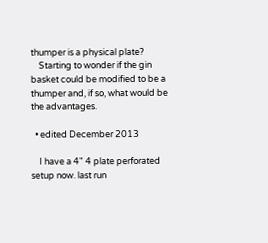thumper is a physical plate?
    Starting to wonder if the gin basket could be modified to be a thumper and, if so, what would be the advantages.

  • edited December 2013

    I have a 4" 4 plate perforated setup now. last run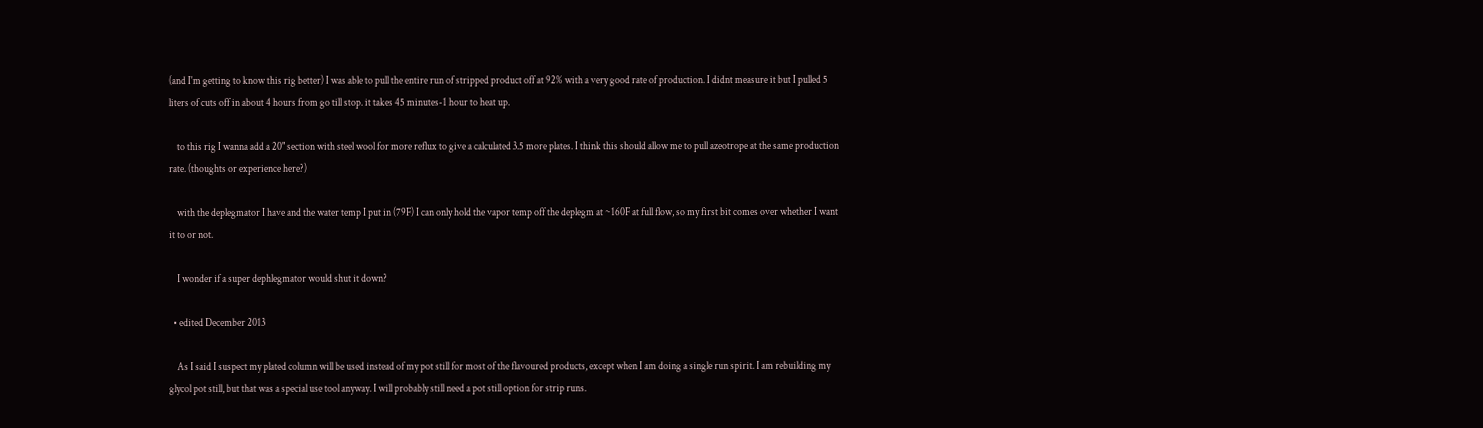(and I'm getting to know this rig better) I was able to pull the entire run of stripped product off at 92% with a very good rate of production. I didnt measure it but I pulled 5 liters of cuts off in about 4 hours from go till stop. it takes 45 minutes-1 hour to heat up.

    to this rig I wanna add a 20" section with steel wool for more reflux to give a calculated 3.5 more plates. I think this should allow me to pull azeotrope at the same production rate. (thoughts or experience here?)

    with the deplegmator I have and the water temp I put in (79F) I can only hold the vapor temp off the deplegm at ~160F at full flow, so my first bit comes over whether I want it to or not.

    I wonder if a super dephlegmator would shut it down?

  • edited December 2013

    As I said I suspect my plated column will be used instead of my pot still for most of the flavoured products, except when I am doing a single run spirit. I am rebuilding my glycol pot still, but that was a special use tool anyway. I will probably still need a pot still option for strip runs.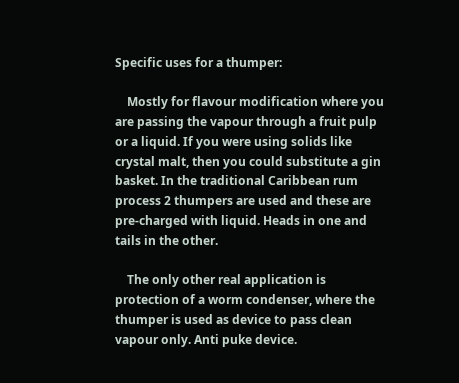Specific uses for a thumper:

    Mostly for flavour modification where you are passing the vapour through a fruit pulp or a liquid. If you were using solids like crystal malt, then you could substitute a gin basket. In the traditional Caribbean rum process 2 thumpers are used and these are pre-charged with liquid. Heads in one and tails in the other.

    The only other real application is protection of a worm condenser, where the thumper is used as device to pass clean vapour only. Anti puke device.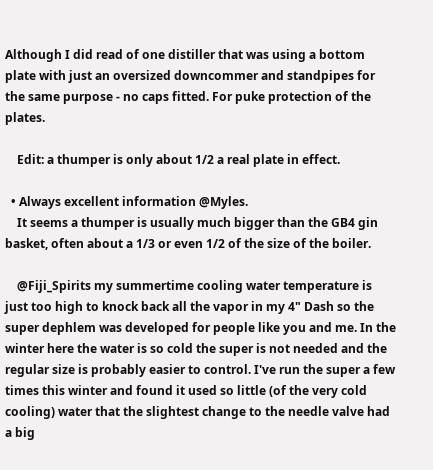Although I did read of one distiller that was using a bottom plate with just an oversized downcommer and standpipes for the same purpose - no caps fitted. For puke protection of the plates.

    Edit: a thumper is only about 1/2 a real plate in effect.

  • Always excellent information @Myles.
    It seems a thumper is usually much bigger than the GB4 gin basket, often about a 1/3 or even 1/2 of the size of the boiler.

    @Fiji_Spirits my summertime cooling water temperature is just too high to knock back all the vapor in my 4" Dash so the super dephlem was developed for people like you and me. In the winter here the water is so cold the super is not needed and the regular size is probably easier to control. I've run the super a few times this winter and found it used so little (of the very cold cooling) water that the slightest change to the needle valve had a big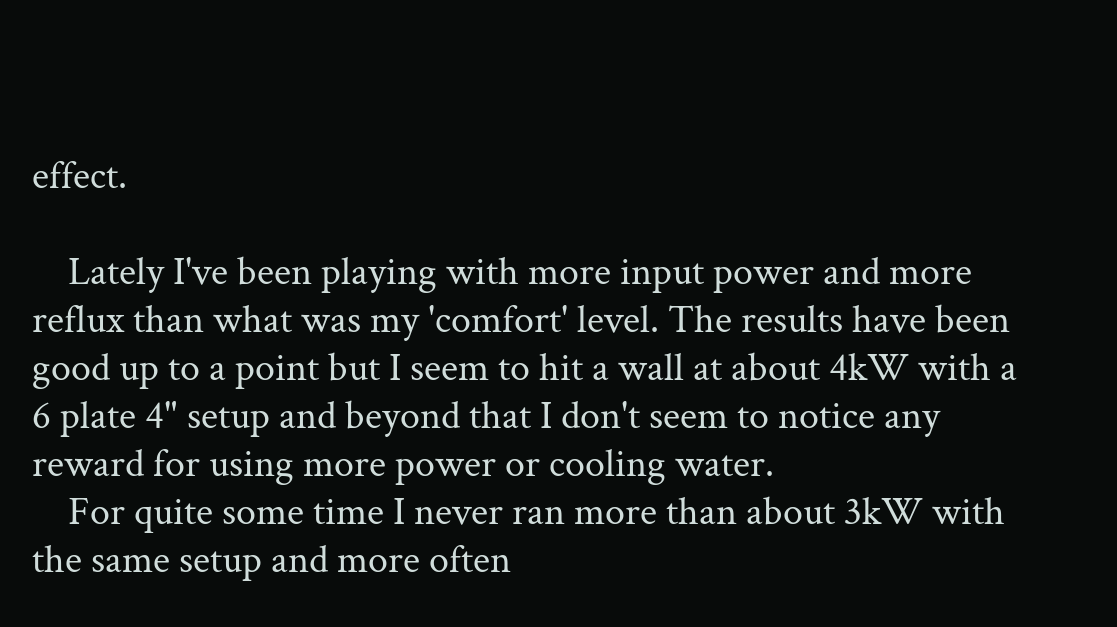effect.

    Lately I've been playing with more input power and more reflux than what was my 'comfort' level. The results have been good up to a point but I seem to hit a wall at about 4kW with a 6 plate 4" setup and beyond that I don't seem to notice any reward for using more power or cooling water.
    For quite some time I never ran more than about 3kW with the same setup and more often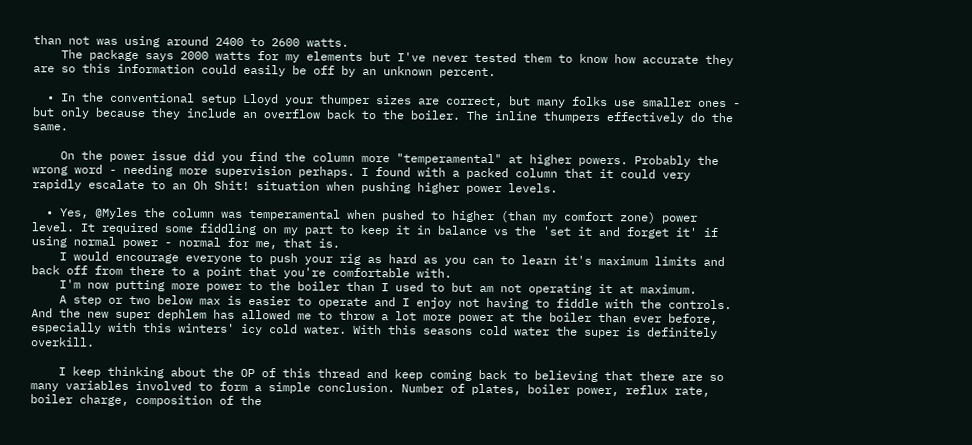than not was using around 2400 to 2600 watts.
    The package says 2000 watts for my elements but I've never tested them to know how accurate they are so this information could easily be off by an unknown percent.

  • In the conventional setup Lloyd your thumper sizes are correct, but many folks use smaller ones - but only because they include an overflow back to the boiler. The inline thumpers effectively do the same.

    On the power issue did you find the column more "temperamental" at higher powers. Probably the wrong word - needing more supervision perhaps. I found with a packed column that it could very rapidly escalate to an Oh Shit! situation when pushing higher power levels.

  • Yes, @Myles the column was temperamental when pushed to higher (than my comfort zone) power level. It required some fiddling on my part to keep it in balance vs the 'set it and forget it' if using normal power - normal for me, that is.
    I would encourage everyone to push your rig as hard as you can to learn it's maximum limits and back off from there to a point that you're comfortable with.
    I'm now putting more power to the boiler than I used to but am not operating it at maximum.
    A step or two below max is easier to operate and I enjoy not having to fiddle with the controls. And the new super dephlem has allowed me to throw a lot more power at the boiler than ever before, especially with this winters' icy cold water. With this seasons cold water the super is definitely overkill.

    I keep thinking about the OP of this thread and keep coming back to believing that there are so many variables involved to form a simple conclusion. Number of plates, boiler power, reflux rate, boiler charge, composition of the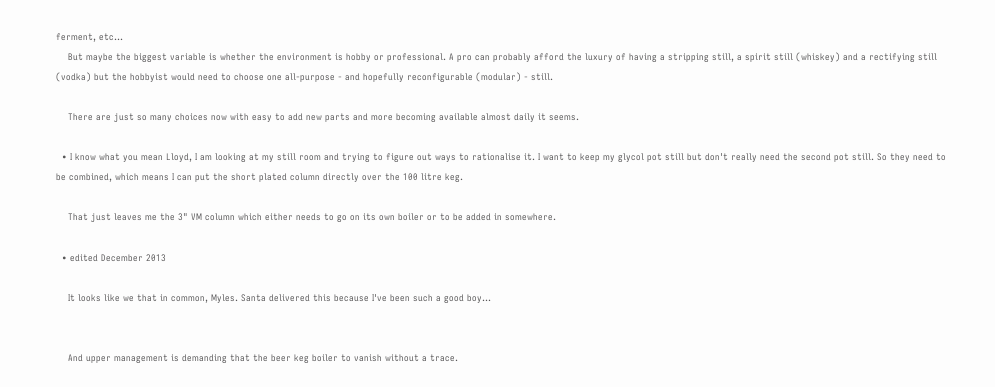ferment, etc...
    But maybe the biggest variable is whether the environment is hobby or professional. A pro can probably afford the luxury of having a stripping still, a spirit still (whiskey) and a rectifying still (vodka) but the hobbyist would need to choose one all-purpose - and hopefully reconfigurable (modular) - still.

    There are just so many choices now with easy to add new parts and more becoming available almost daily it seems.

  • I know what you mean Lloyd, I am looking at my still room and trying to figure out ways to rationalise it. I want to keep my glycol pot still but don't really need the second pot still. So they need to be combined, which means I can put the short plated column directly over the 100 litre keg.

    That just leaves me the 3" VM column which either needs to go on its own boiler or to be added in somewhere.

  • edited December 2013

    It looks like we that in common, Myles. Santa delivered this because I've been such a good boy...


    And upper management is demanding that the beer keg boiler to vanish without a trace.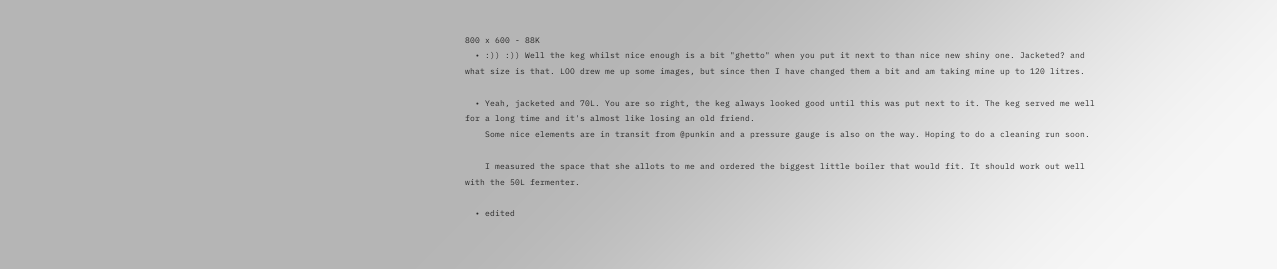800 x 600 - 88K
  • :)) :)) Well the keg whilst nice enough is a bit "ghetto" when you put it next to than nice new shiny one. Jacketed? and what size is that. LOO drew me up some images, but since then I have changed them a bit and am taking mine up to 120 litres.

  • Yeah, jacketed and 70L. You are so right, the keg always looked good until this was put next to it. The keg served me well for a long time and it's almost like losing an old friend.
    Some nice elements are in transit from @punkin and a pressure gauge is also on the way. Hoping to do a cleaning run soon.

    I measured the space that she allots to me and ordered the biggest little boiler that would fit. It should work out well with the 50L fermenter.

  • edited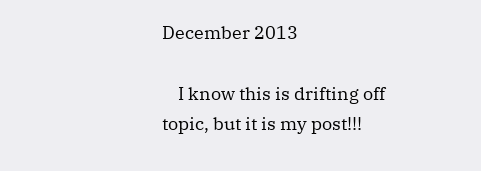December 2013

    I know this is drifting off topic, but it is my post!!!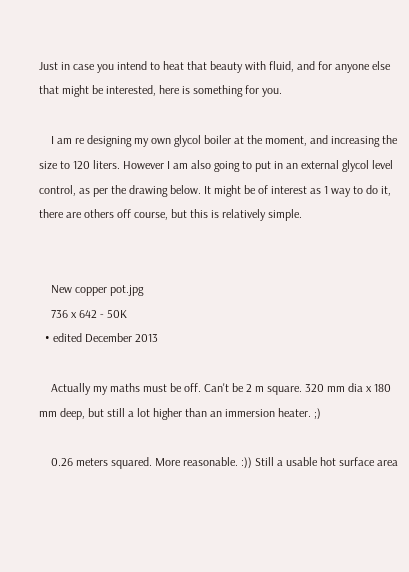Just in case you intend to heat that beauty with fluid, and for anyone else that might be interested, here is something for you.

    I am re designing my own glycol boiler at the moment, and increasing the size to 120 liters. However I am also going to put in an external glycol level control, as per the drawing below. It might be of interest as 1 way to do it, there are others off course, but this is relatively simple.


    New copper pot.jpg
    736 x 642 - 50K
  • edited December 2013

    Actually my maths must be off. Can't be 2 m square. 320 mm dia x 180 mm deep, but still a lot higher than an immersion heater. ;)

    0.26 meters squared. More reasonable. :)) Still a usable hot surface area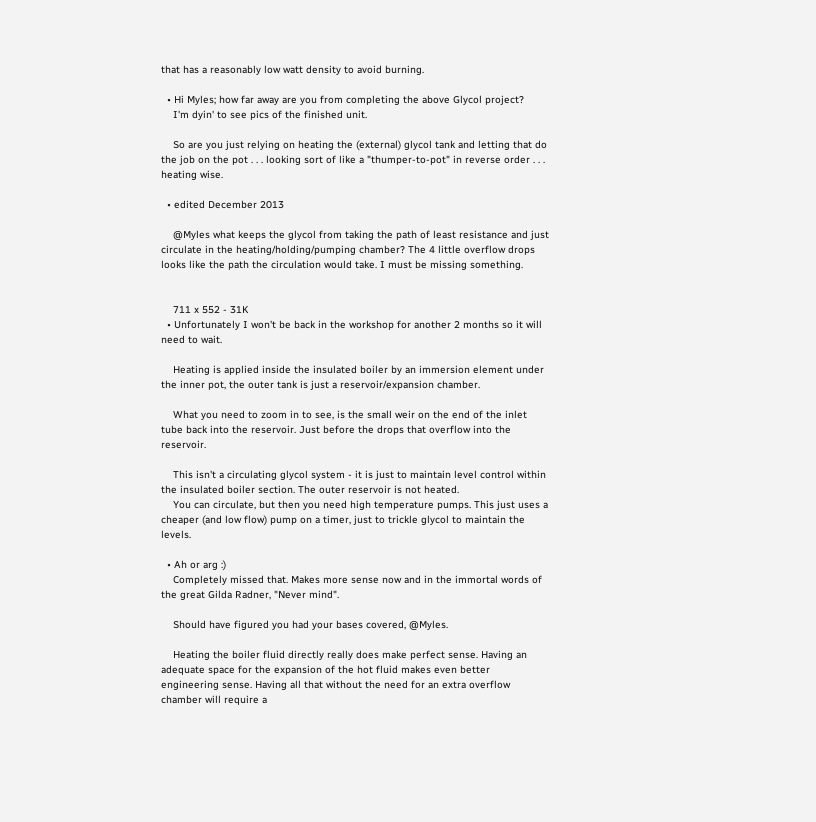that has a reasonably low watt density to avoid burning.

  • Hi Myles; how far away are you from completing the above Glycol project?
    I'm dyin' to see pics of the finished unit.

    So are you just relying on heating the (external) glycol tank and letting that do the job on the pot . . . looking sort of like a "thumper-to-pot" in reverse order . . . heating wise.

  • edited December 2013

    @Myles what keeps the glycol from taking the path of least resistance and just circulate in the heating/holding/pumping chamber? The 4 little overflow drops looks like the path the circulation would take. I must be missing something.


    711 x 552 - 31K
  • Unfortunately I won't be back in the workshop for another 2 months so it will need to wait.

    Heating is applied inside the insulated boiler by an immersion element under the inner pot, the outer tank is just a reservoir/expansion chamber.

    What you need to zoom in to see, is the small weir on the end of the inlet tube back into the reservoir. Just before the drops that overflow into the reservoir.

    This isn't a circulating glycol system - it is just to maintain level control within the insulated boiler section. The outer reservoir is not heated.
    You can circulate, but then you need high temperature pumps. This just uses a cheaper (and low flow) pump on a timer, just to trickle glycol to maintain the levels.

  • Ah or arg :)
    Completely missed that. Makes more sense now and in the immortal words of the great Gilda Radner, "Never mind".

    Should have figured you had your bases covered, @Myles.

    Heating the boiler fluid directly really does make perfect sense. Having an adequate space for the expansion of the hot fluid makes even better engineering sense. Having all that without the need for an extra overflow chamber will require a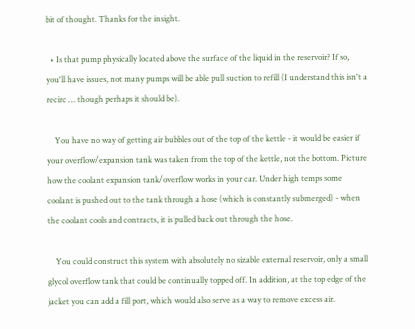bit of thought. Thanks for the insight.

  • Is that pump physically located above the surface of the liquid in the reservoir? If so, you'll have issues, not many pumps will be able pull suction to refill (I understand this isn't a recirc … though perhaps it should be).

    You have no way of getting air bubbles out of the top of the kettle - it would be easier if your overflow/expansion tank was taken from the top of the kettle, not the bottom. Picture how the coolant expansion tank/overflow works in your car. Under high temps some coolant is pushed out to the tank through a hose (which is constantly submerged) - when the coolant cools and contracts, it is pulled back out through the hose.

    You could construct this system with absolutely no sizable external reservoir, only a small glycol overflow tank that could be continually topped off. In addition, at the top edge of the jacket you can add a fill port, which would also serve as a way to remove excess air.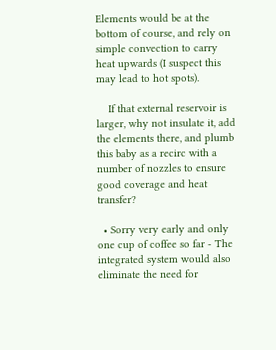Elements would be at the bottom of course, and rely on simple convection to carry heat upwards (I suspect this may lead to hot spots).

    If that external reservoir is larger, why not insulate it, add the elements there, and plumb this baby as a recirc with a number of nozzles to ensure good coverage and heat transfer?

  • Sorry very early and only one cup of coffee so far - The integrated system would also eliminate the need for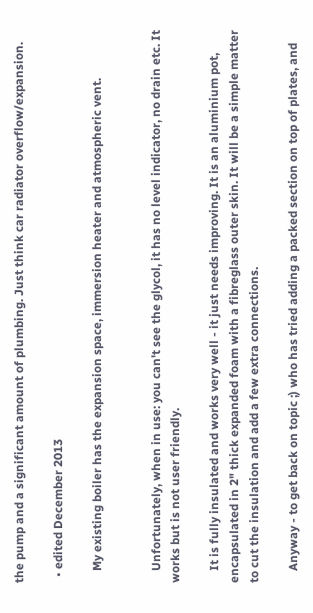the pump and a significant amount of plumbing. Just think car radiator overflow/expansion.

  • edited December 2013

    My existing boiler has the expansion space, immersion heater and atmospheric vent.


    Unfortunately, when in use: you can't see the glycol, it has no level indicator, no drain etc. It works but is not user friendly.

    It is fully insulated and works very well - it just needs improving. It is an aluminium pot, encapsulated in 2" thick expanded foam with a fibreglass outer skin. It will be a simple matter to cut the insulation and add a few extra connections.

    Anyway - to get back on topic ;) who has tried adding a packed section on top of plates, and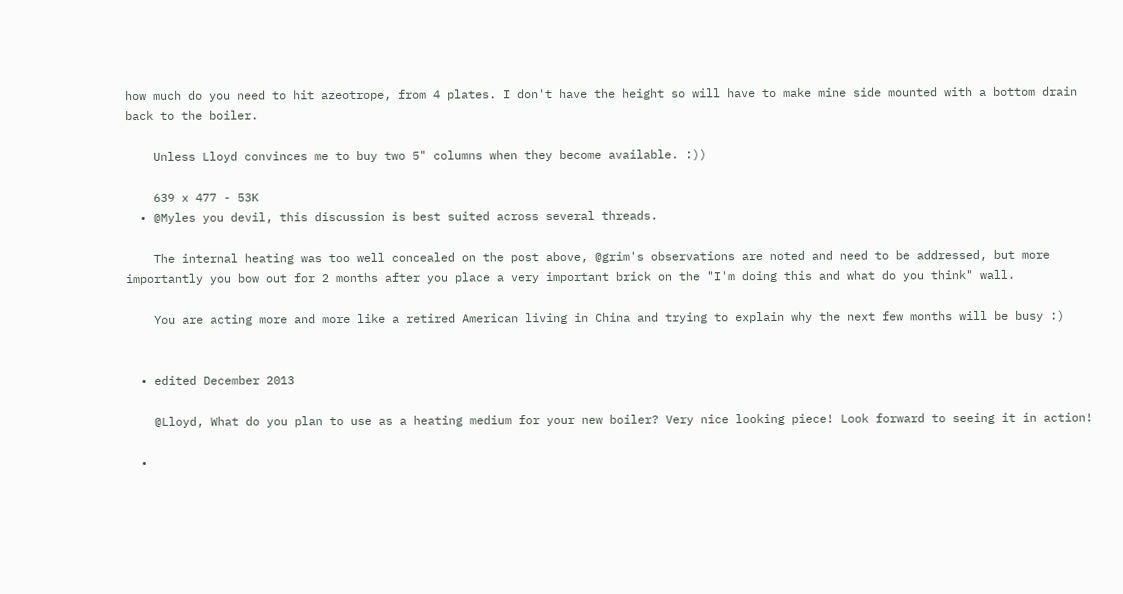how much do you need to hit azeotrope, from 4 plates. I don't have the height so will have to make mine side mounted with a bottom drain back to the boiler.

    Unless Lloyd convinces me to buy two 5" columns when they become available. :))

    639 x 477 - 53K
  • @Myles you devil, this discussion is best suited across several threads.

    The internal heating was too well concealed on the post above, @grim's observations are noted and need to be addressed, but more importantly you bow out for 2 months after you place a very important brick on the "I'm doing this and what do you think" wall.

    You are acting more and more like a retired American living in China and trying to explain why the next few months will be busy :)


  • edited December 2013

    @Lloyd, What do you plan to use as a heating medium for your new boiler? Very nice looking piece! Look forward to seeing it in action!

  •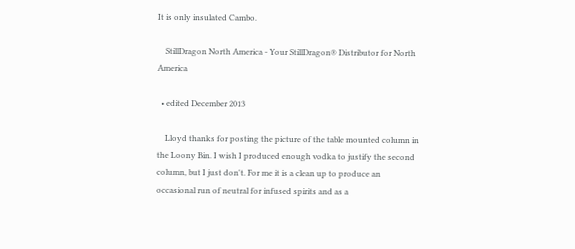It is only insulated Cambo.

    StillDragon North America - Your StillDragon® Distributor for North America

  • edited December 2013

    Lloyd thanks for posting the picture of the table mounted column in the Loony Bin. I wish I produced enough vodka to justify the second column, but I just don't. For me it is a clean up to produce an occasional run of neutral for infused spirits and as a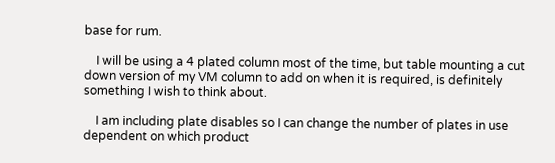base for rum.

    I will be using a 4 plated column most of the time, but table mounting a cut down version of my VM column to add on when it is required, is definitely something I wish to think about.

    I am including plate disables so I can change the number of plates in use dependent on which product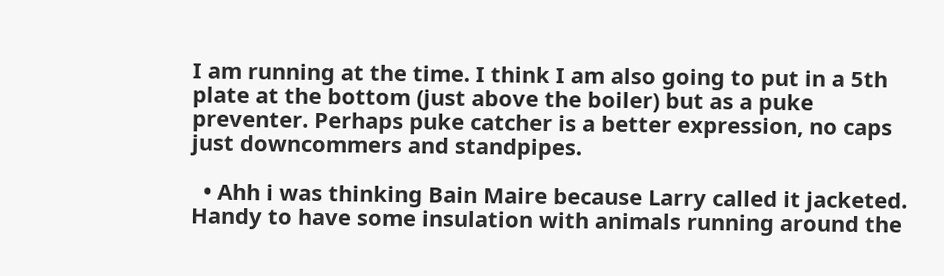I am running at the time. I think I am also going to put in a 5th plate at the bottom (just above the boiler) but as a puke preventer. Perhaps puke catcher is a better expression, no caps just downcommers and standpipes.

  • Ahh i was thinking Bain Maire because Larry called it jacketed. Handy to have some insulation with animals running around the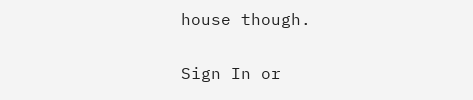house though.

Sign In or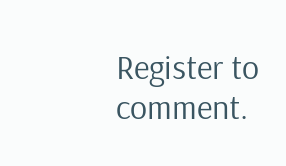Register to comment.